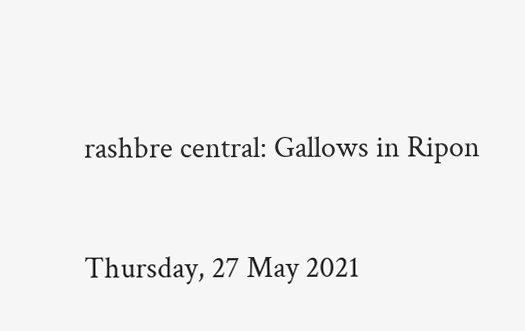rashbre central: Gallows in Ripon

Thursday, 27 May 2021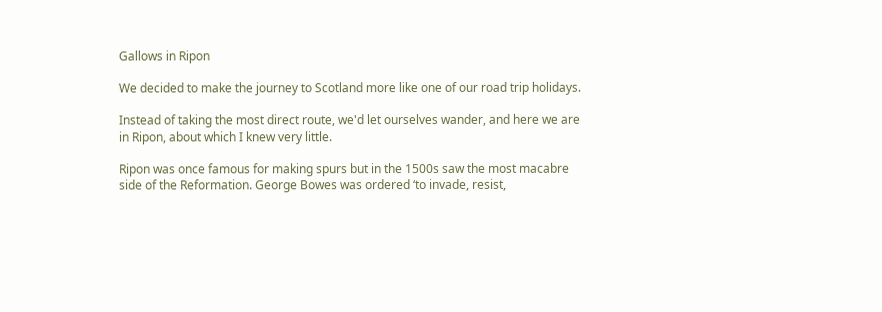Gallows in Ripon

We decided to make the journey to Scotland more like one of our road trip holidays.

Instead of taking the most direct route, we'd let ourselves wander, and here we are in Ripon, about which I knew very little.

Ripon was once famous for making spurs but in the 1500s saw the most macabre side of the Reformation. George Bowes was ordered ‘to invade, resist,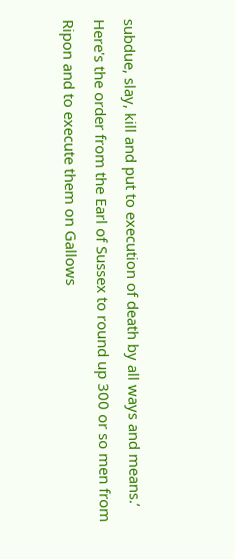subdue, slay, kill and put to execution of death by all ways and means.’
Here's the order from the Earl of Sussex to round up 300 or so men from Ripon and to execute them on Gallows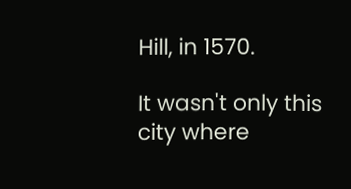Hill, in 1570.

It wasn't only this city where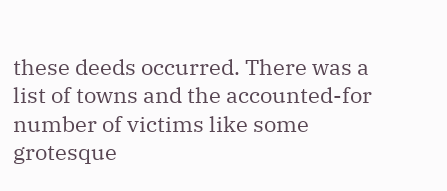these deeds occurred. There was a list of towns and the accounted-for number of victims like some grotesque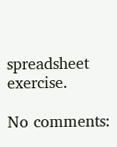spreadsheet exercise.

No comments: